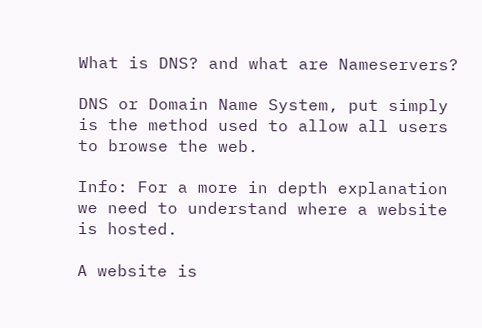What is DNS? and what are Nameservers?

DNS or Domain Name System, put simply is the method used to allow all users to browse the web.

Info: For a more in depth explanation we need to understand where a website is hosted.

A website is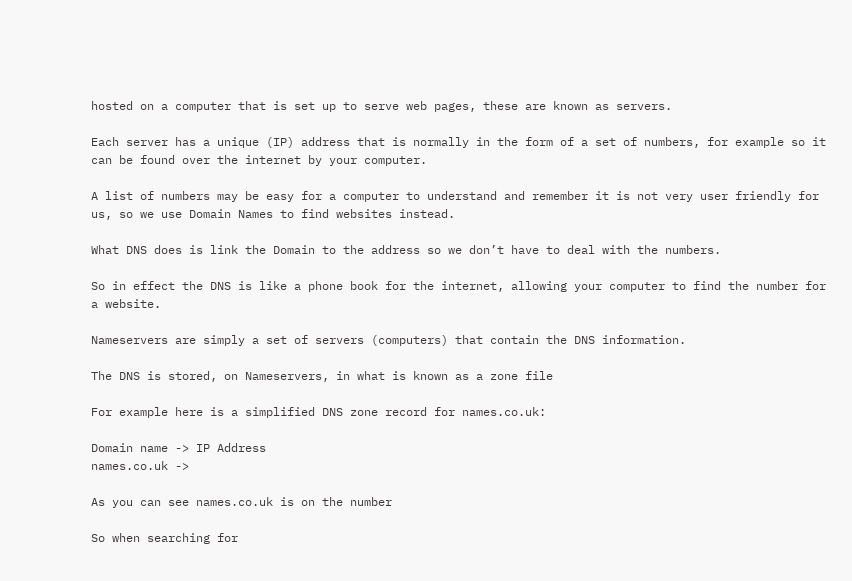hosted on a computer that is set up to serve web pages, these are known as servers.

Each server has a unique (IP) address that is normally in the form of a set of numbers, for example so it can be found over the internet by your computer.

A list of numbers may be easy for a computer to understand and remember it is not very user friendly for us, so we use Domain Names to find websites instead.

What DNS does is link the Domain to the address so we don’t have to deal with the numbers.

So in effect the DNS is like a phone book for the internet, allowing your computer to find the number for a website.

Nameservers are simply a set of servers (computers) that contain the DNS information.

The DNS is stored, on Nameservers, in what is known as a zone file

For example here is a simplified DNS zone record for names.co.uk:

Domain name -> IP Address
names.co.uk ->

As you can see names.co.uk is on the number

So when searching for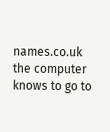names.co.uk the computer knows to go to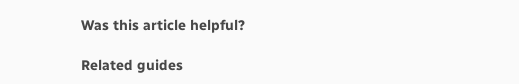Was this article helpful?

Related guides